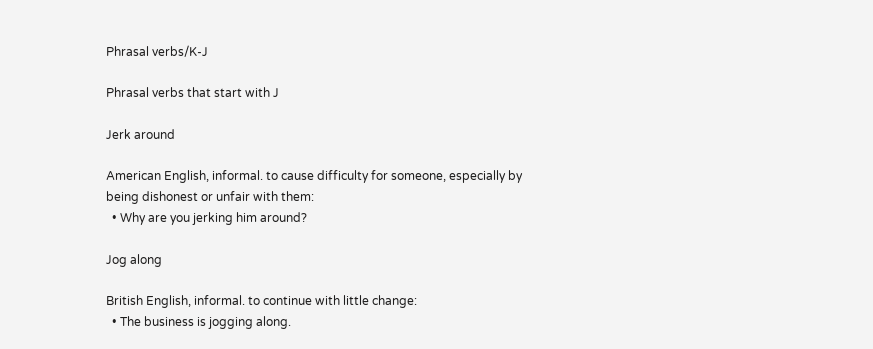Phrasal verbs/K-J

Phrasal verbs that start with J

Jerk around

American English, informal. to cause difficulty for someone, especially by being dishonest or unfair with them:
  • Why are you jerking him around?

Jog along

British English, informal. to continue with little change:
  • The business is jogging along.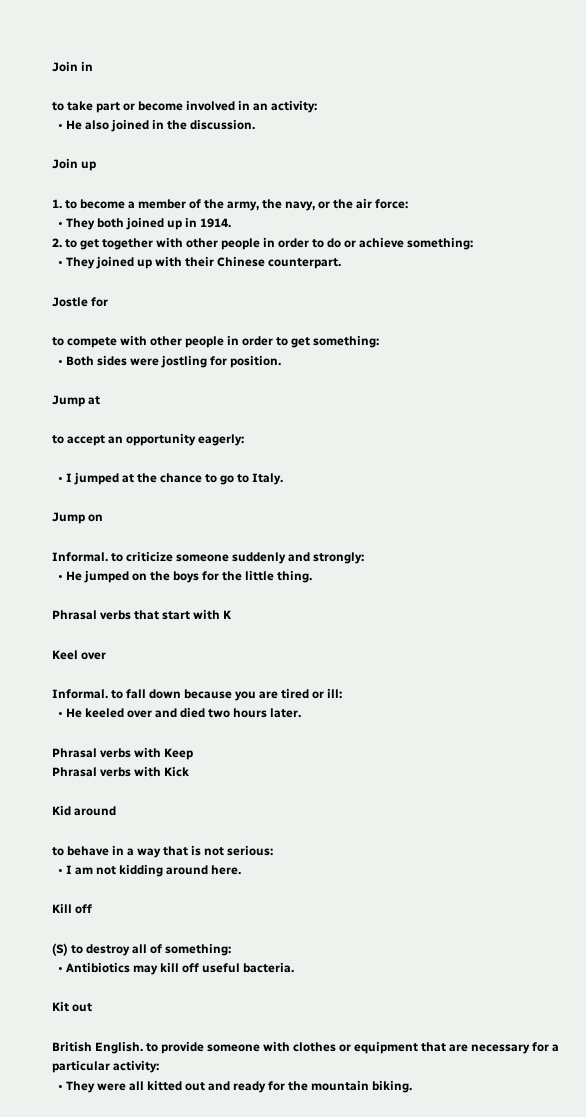Join in

to take part or become involved in an activity:
  • He also joined in the discussion.

Join up

1. to become a member of the army, the navy, or the air force:
  • They both joined up in 1914.
2. to get together with other people in order to do or achieve something:
  • They joined up with their Chinese counterpart.

Jostle for

to compete with other people in order to get something:
  • Both sides were jostling for position.

Jump at

to accept an opportunity eagerly:

  • I jumped at the chance to go to Italy.

Jump on

Informal. to criticize someone suddenly and strongly:
  • He jumped on the boys for the little thing.

Phrasal verbs that start with K

Keel over

Informal. to fall down because you are tired or ill:
  • He keeled over and died two hours later.

Phrasal verbs with Keep
Phrasal verbs with Kick

Kid around

to behave in a way that is not serious:
  • I am not kidding around here.

Kill off

(S) to destroy all of something:
  • Antibiotics may kill off useful bacteria.

Kit out

British English. to provide someone with clothes or equipment that are necessary for a particular activity:
  • They were all kitted out and ready for the mountain biking.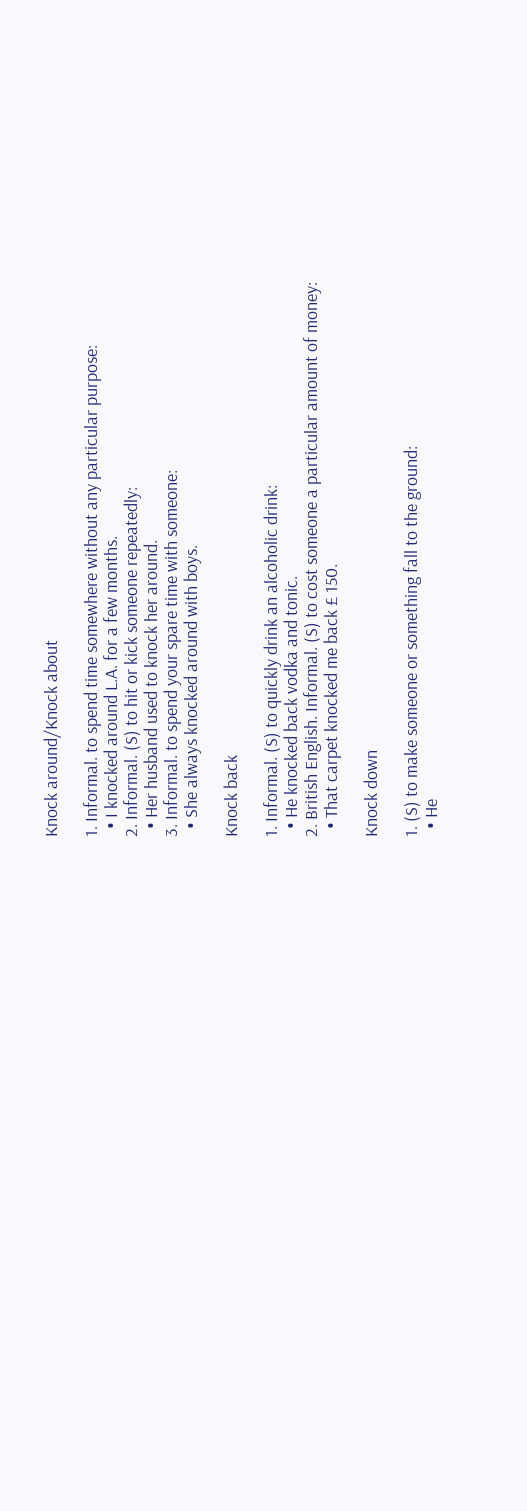Knock around/Knock about

1. Informal. to spend time somewhere without any particular purpose:
  • I knocked around L.A. for a few months.
2. Informal. (S) to hit or kick someone repeatedly:
  • Her husband used to knock her around.
3. Informal. to spend your spare time with someone:
  • She always knocked around with boys.

Knock back

1. Informal. (S) to quickly drink an alcoholic drink:
  • He knocked back vodka and tonic.
2. British English. Informal. (S) to cost someone a particular amount of money:
  • That carpet knocked me back £ 150.

Knock down

1. (S) to make someone or something fall to the ground:
  • He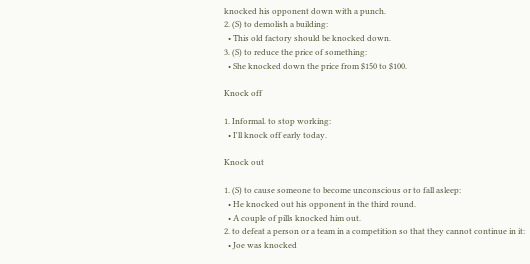knocked his opponent down with a punch.
2. (S) to demolish a building:
  • This old factory should be knocked down.
3. (S) to reduce the price of something:
  • She knocked down the price from $150 to $100.

Knock off

1. Informal. to stop working:
  • I'll knock off early today.

Knock out

1. (S) to cause someone to become unconscious or to fall asleep:
  • He knocked out his opponent in the third round.
  • A couple of pills knocked him out.
2. to defeat a person or a team in a competition so that they cannot continue in it:
  • Joe was knocked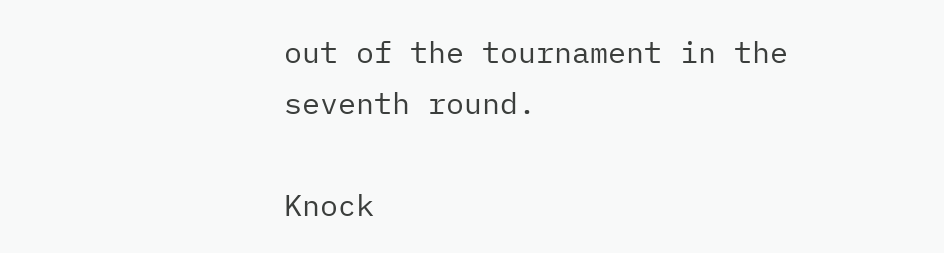out of the tournament in the seventh round.

Knock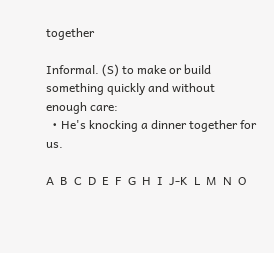together

Informal. (S) to make or build something quickly and without enough care:
  • He's knocking a dinner together for us.

A  B  C  D  E  F  G  H  I  J-K  L  M  N  O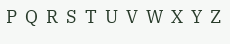P  Q  R  S  T  U  V  W  X  Y  Z